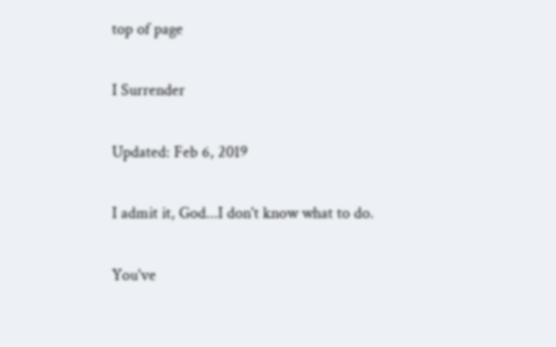top of page

I Surrender

Updated: Feb 6, 2019

I admit it, God...I don't know what to do.

You've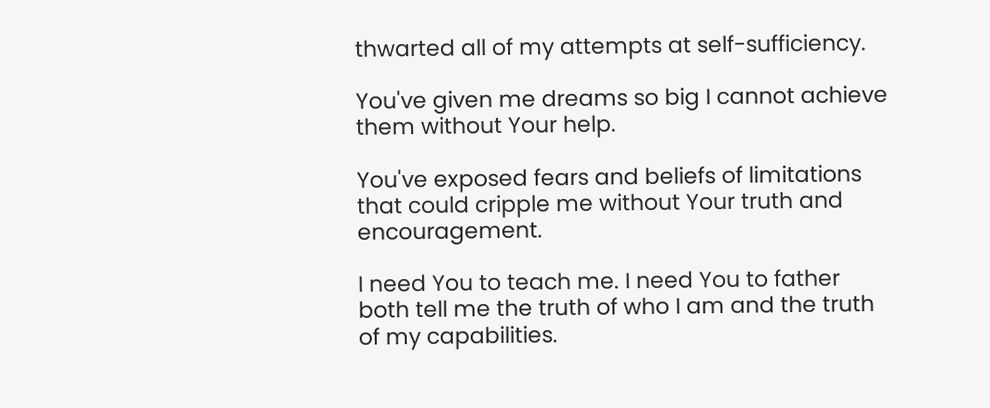thwarted all of my attempts at self-sufficiency.

You've given me dreams so big I cannot achieve them without Your help.

You've exposed fears and beliefs of limitations that could cripple me without Your truth and encouragement.

I need You to teach me. I need You to father both tell me the truth of who I am and the truth of my capabilities.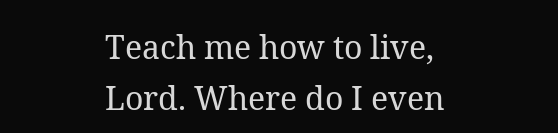Teach me how to live, Lord. Where do I even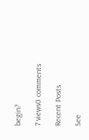begin?

7 views0 comments

Recent Posts

See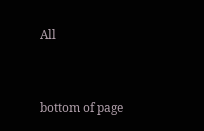All


bottom of page